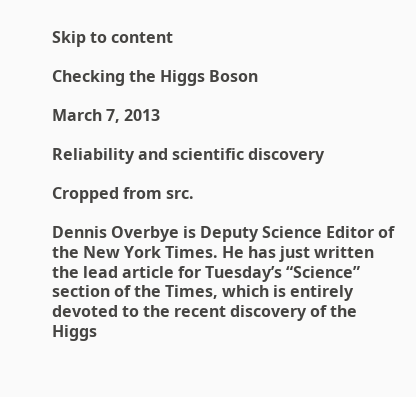Skip to content

Checking the Higgs Boson

March 7, 2013

Reliability and scientific discovery

Cropped from src.

Dennis Overbye is Deputy Science Editor of the New York Times. He has just written the lead article for Tuesday’s “Science” section of the Times, which is entirely devoted to the recent discovery of the Higgs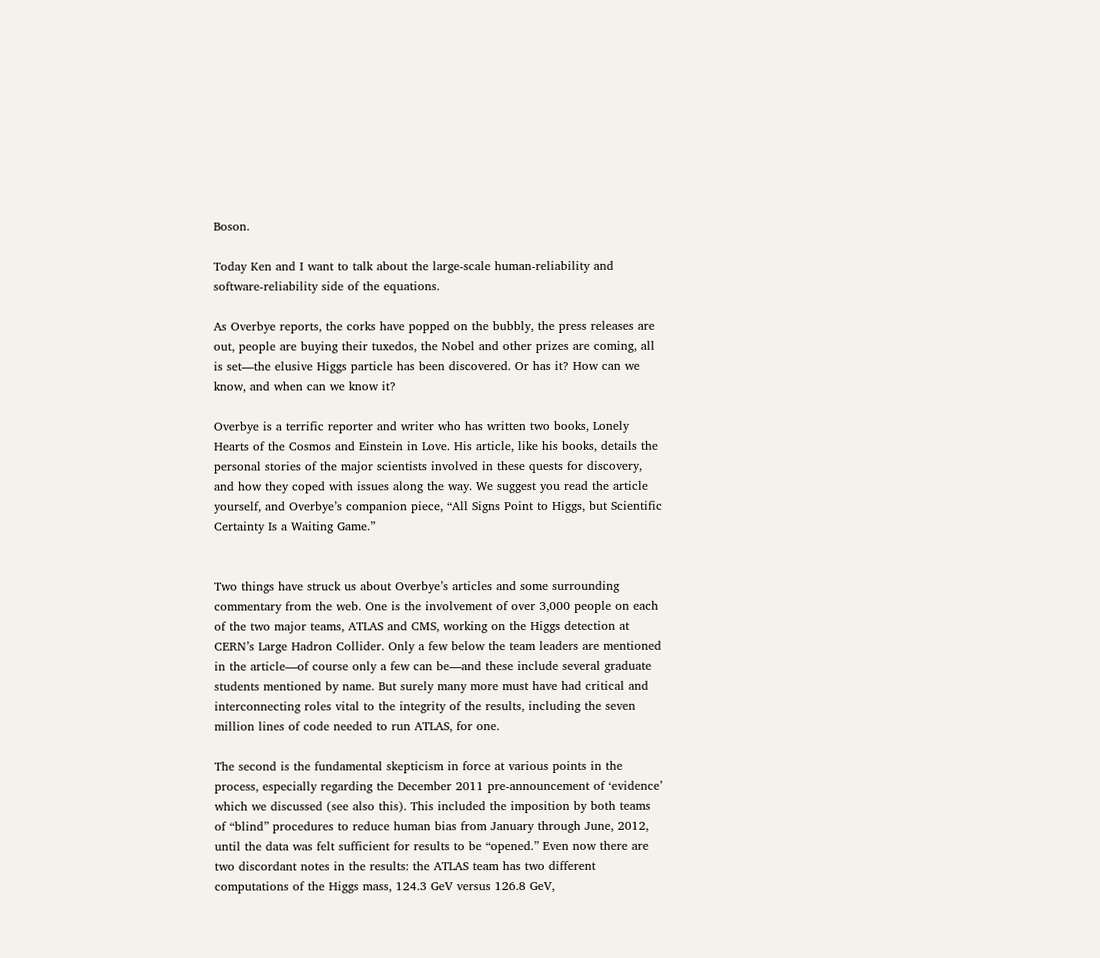Boson.

Today Ken and I want to talk about the large-scale human-reliability and software-reliability side of the equations.

As Overbye reports, the corks have popped on the bubbly, the press releases are out, people are buying their tuxedos, the Nobel and other prizes are coming, all is set—the elusive Higgs particle has been discovered. Or has it? How can we know, and when can we know it?

Overbye is a terrific reporter and writer who has written two books, Lonely Hearts of the Cosmos and Einstein in Love. His article, like his books, details the personal stories of the major scientists involved in these quests for discovery, and how they coped with issues along the way. We suggest you read the article yourself, and Overbye’s companion piece, “All Signs Point to Higgs, but Scientific Certainty Is a Waiting Game.”


Two things have struck us about Overbye’s articles and some surrounding commentary from the web. One is the involvement of over 3,000 people on each of the two major teams, ATLAS and CMS, working on the Higgs detection at CERN’s Large Hadron Collider. Only a few below the team leaders are mentioned in the article—of course only a few can be—and these include several graduate students mentioned by name. But surely many more must have had critical and interconnecting roles vital to the integrity of the results, including the seven million lines of code needed to run ATLAS, for one.

The second is the fundamental skepticism in force at various points in the process, especially regarding the December 2011 pre-announcement of ‘evidence’ which we discussed (see also this). This included the imposition by both teams of “blind” procedures to reduce human bias from January through June, 2012, until the data was felt sufficient for results to be “opened.” Even now there are two discordant notes in the results: the ATLAS team has two different computations of the Higgs mass, 124.3 GeV versus 126.8 GeV,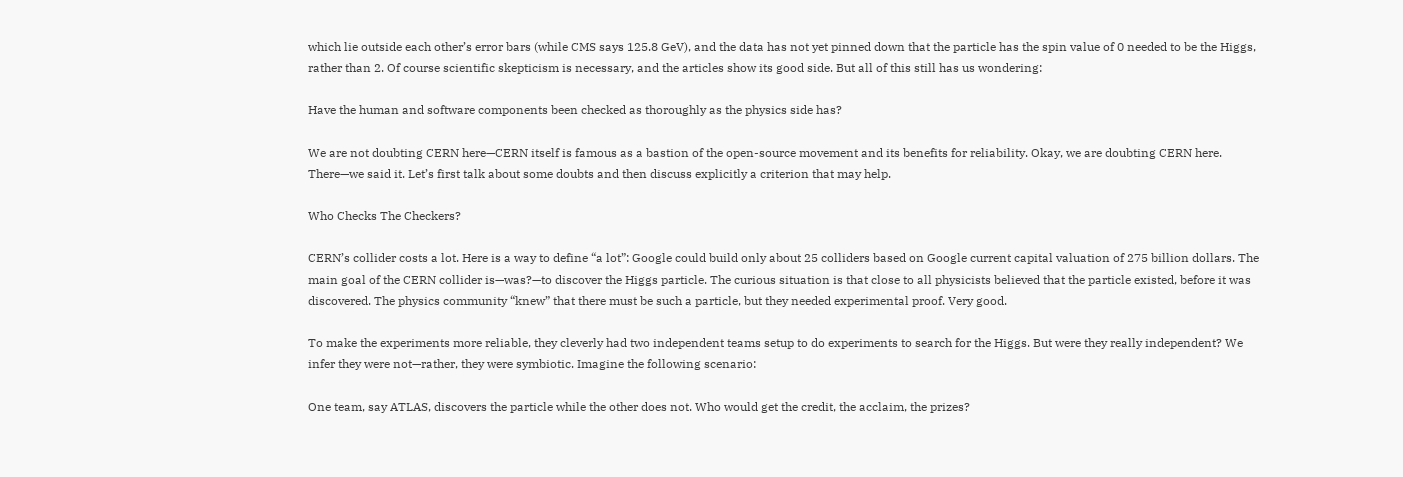which lie outside each other’s error bars (while CMS says 125.8 GeV), and the data has not yet pinned down that the particle has the spin value of 0 needed to be the Higgs, rather than 2. Of course scientific skepticism is necessary, and the articles show its good side. But all of this still has us wondering:

Have the human and software components been checked as thoroughly as the physics side has?

We are not doubting CERN here—CERN itself is famous as a bastion of the open-source movement and its benefits for reliability. Okay, we are doubting CERN here. There—we said it. Let’s first talk about some doubts and then discuss explicitly a criterion that may help.

Who Checks The Checkers?

CERN’s collider costs a lot. Here is a way to define “a lot”: Google could build only about 25 colliders based on Google current capital valuation of 275 billion dollars. The main goal of the CERN collider is—was?—to discover the Higgs particle. The curious situation is that close to all physicists believed that the particle existed, before it was discovered. The physics community “knew” that there must be such a particle, but they needed experimental proof. Very good.

To make the experiments more reliable, they cleverly had two independent teams setup to do experiments to search for the Higgs. But were they really independent? We infer they were not—rather, they were symbiotic. Imagine the following scenario:

One team, say ATLAS, discovers the particle while the other does not. Who would get the credit, the acclaim, the prizes?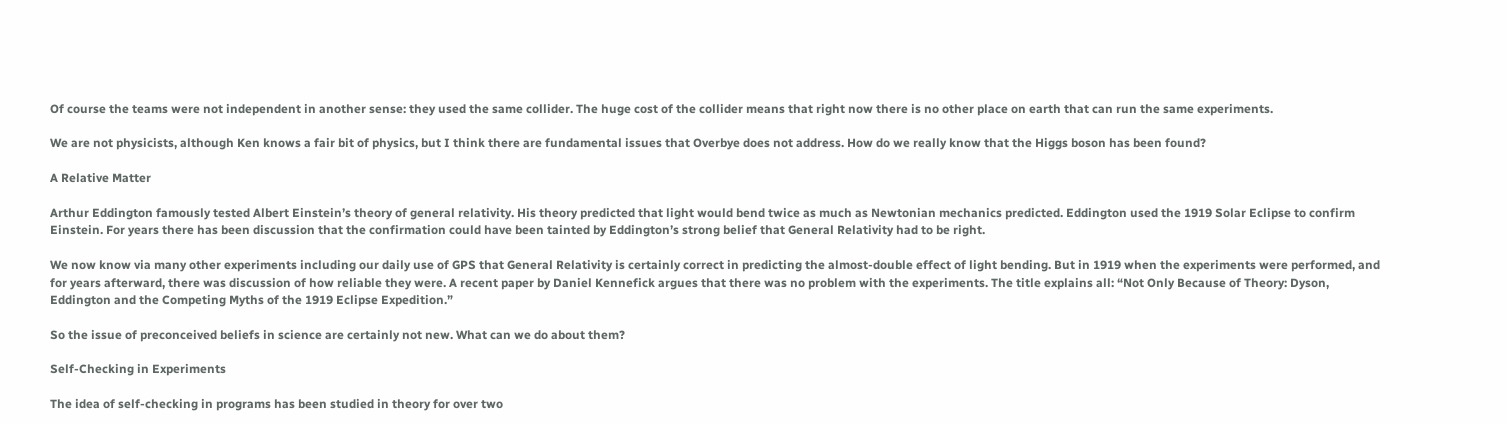Of course the teams were not independent in another sense: they used the same collider. The huge cost of the collider means that right now there is no other place on earth that can run the same experiments.

We are not physicists, although Ken knows a fair bit of physics, but I think there are fundamental issues that Overbye does not address. How do we really know that the Higgs boson has been found?

A Relative Matter

Arthur Eddington famously tested Albert Einstein’s theory of general relativity. His theory predicted that light would bend twice as much as Newtonian mechanics predicted. Eddington used the 1919 Solar Eclipse to confirm Einstein. For years there has been discussion that the confirmation could have been tainted by Eddington’s strong belief that General Relativity had to be right.

We now know via many other experiments including our daily use of GPS that General Relativity is certainly correct in predicting the almost-double effect of light bending. But in 1919 when the experiments were performed, and for years afterward, there was discussion of how reliable they were. A recent paper by Daniel Kennefick argues that there was no problem with the experiments. The title explains all: “Not Only Because of Theory: Dyson, Eddington and the Competing Myths of the 1919 Eclipse Expedition.”

So the issue of preconceived beliefs in science are certainly not new. What can we do about them?

Self-Checking in Experiments

The idea of self-checking in programs has been studied in theory for over two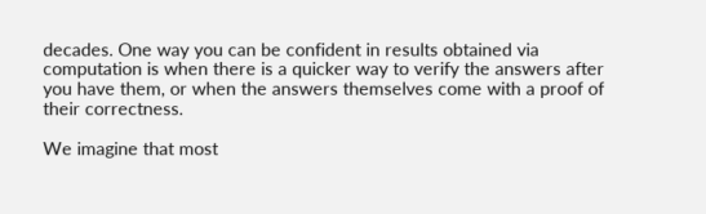decades. One way you can be confident in results obtained via computation is when there is a quicker way to verify the answers after you have them, or when the answers themselves come with a proof of their correctness.

We imagine that most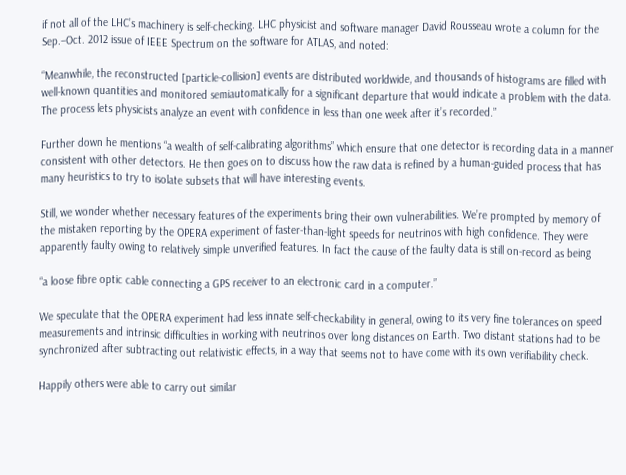if not all of the LHC’s machinery is self-checking. LHC physicist and software manager David Rousseau wrote a column for the Sep.–Oct. 2012 issue of IEEE Spectrum on the software for ATLAS, and noted:

“Meanwhile, the reconstructed [particle-collision] events are distributed worldwide, and thousands of histograms are filled with well-known quantities and monitored semiautomatically for a significant departure that would indicate a problem with the data. The process lets physicists analyze an event with confidence in less than one week after it’s recorded.”

Further down he mentions “a wealth of self-calibrating algorithms” which ensure that one detector is recording data in a manner consistent with other detectors. He then goes on to discuss how the raw data is refined by a human-guided process that has many heuristics to try to isolate subsets that will have interesting events.

Still, we wonder whether necessary features of the experiments bring their own vulnerabilities. We’re prompted by memory of the mistaken reporting by the OPERA experiment of faster-than-light speeds for neutrinos with high confidence. They were apparently faulty owing to relatively simple unverified features. In fact the cause of the faulty data is still on-record as being

“a loose fibre optic cable connecting a GPS receiver to an electronic card in a computer.”

We speculate that the OPERA experiment had less innate self-checkability in general, owing to its very fine tolerances on speed measurements and intrinsic difficulties in working with neutrinos over long distances on Earth. Two distant stations had to be synchronized after subtracting out relativistic effects, in a way that seems not to have come with its own verifiability check.

Happily others were able to carry out similar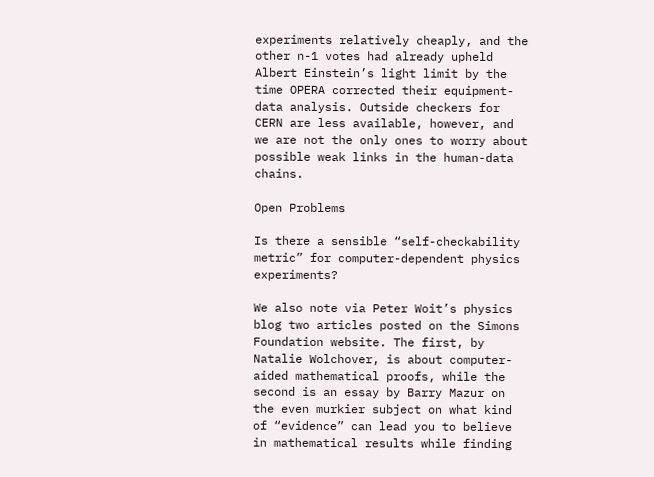experiments relatively cheaply, and the other n-1 votes had already upheld Albert Einstein’s light limit by the time OPERA corrected their equipment-data analysis. Outside checkers for CERN are less available, however, and we are not the only ones to worry about possible weak links in the human-data chains.

Open Problems

Is there a sensible “self-checkability metric” for computer-dependent physics experiments?

We also note via Peter Woit’s physics blog two articles posted on the Simons Foundation website. The first, by Natalie Wolchover, is about computer-aided mathematical proofs, while the second is an essay by Barry Mazur on the even murkier subject on what kind of “evidence” can lead you to believe in mathematical results while finding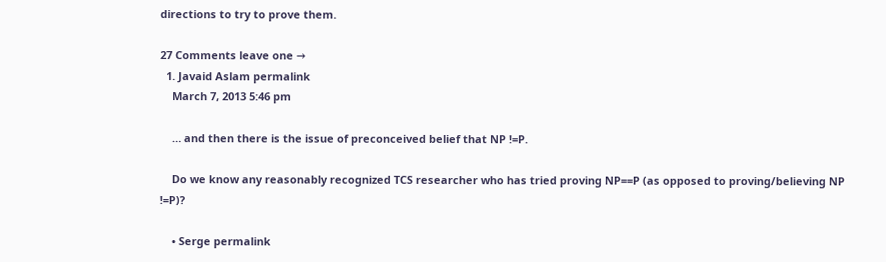directions to try to prove them.

27 Comments leave one →
  1. Javaid Aslam permalink
    March 7, 2013 5:46 pm

    … and then there is the issue of preconceived belief that NP !=P.

    Do we know any reasonably recognized TCS researcher who has tried proving NP==P (as opposed to proving/believing NP !=P)?

    • Serge permalink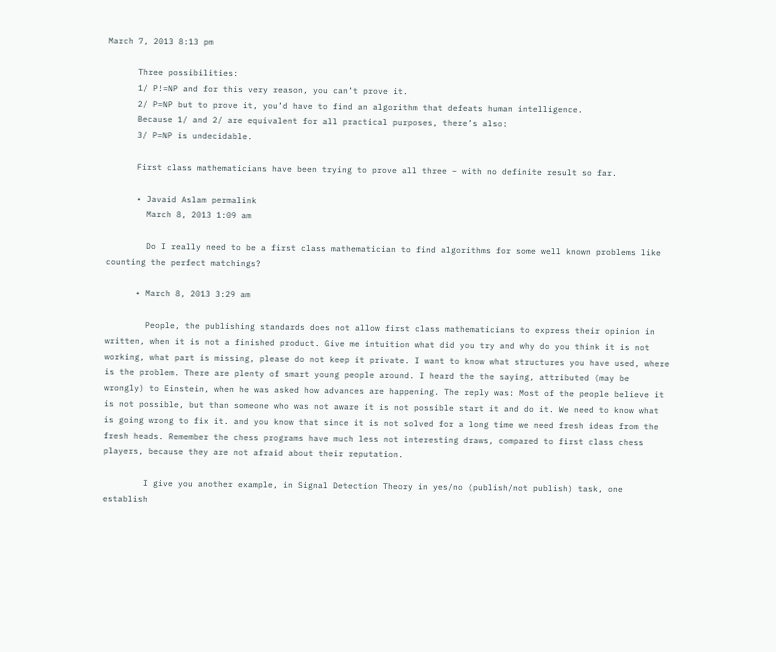March 7, 2013 8:13 pm

      Three possibilities:
      1/ P!=NP and for this very reason, you can’t prove it.
      2/ P=NP but to prove it, you’d have to find an algorithm that defeats human intelligence.
      Because 1/ and 2/ are equivalent for all practical purposes, there’s also:
      3/ P=NP is undecidable.

      First class mathematicians have been trying to prove all three – with no definite result so far.

      • Javaid Aslam permalink
        March 8, 2013 1:09 am

        Do I really need to be a first class mathematician to find algorithms for some well known problems like counting the perfect matchings?

      • March 8, 2013 3:29 am

        People, the publishing standards does not allow first class mathematicians to express their opinion in written, when it is not a finished product. Give me intuition what did you try and why do you think it is not working, what part is missing, please do not keep it private. I want to know what structures you have used, where is the problem. There are plenty of smart young people around. I heard the the saying, attributed (may be wrongly) to Einstein, when he was asked how advances are happening. The reply was: Most of the people believe it is not possible, but than someone who was not aware it is not possible start it and do it. We need to know what is going wrong to fix it. and you know that since it is not solved for a long time we need fresh ideas from the fresh heads. Remember the chess programs have much less not interesting draws, compared to first class chess players, because they are not afraid about their reputation.

        I give you another example, in Signal Detection Theory in yes/no (publish/not publish) task, one establish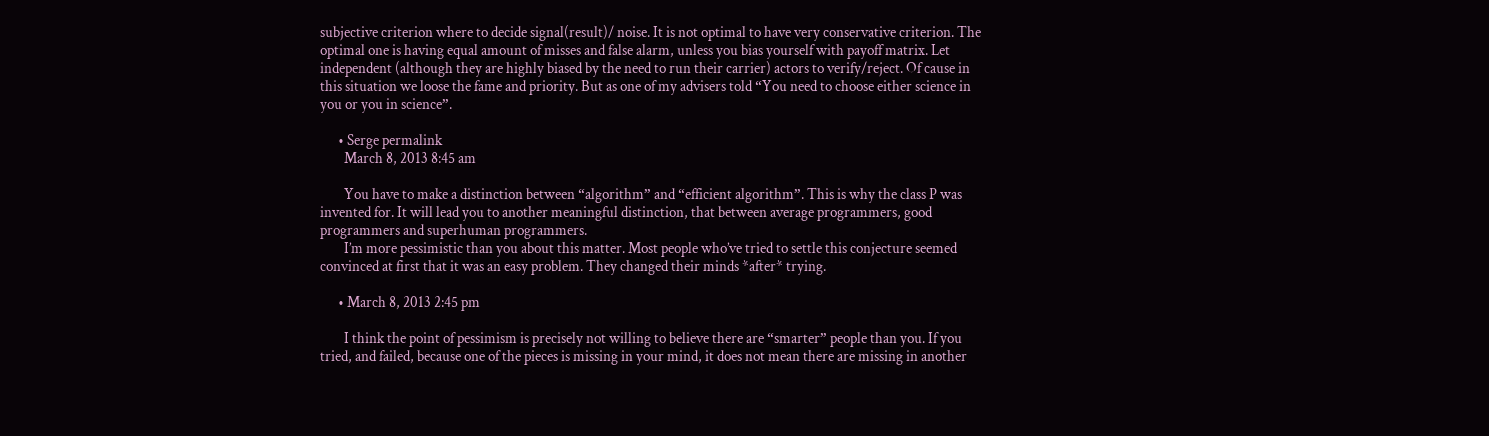subjective criterion where to decide signal(result)/ noise. It is not optimal to have very conservative criterion. The optimal one is having equal amount of misses and false alarm, unless you bias yourself with payoff matrix. Let independent (although they are highly biased by the need to run their carrier) actors to verify/reject. Of cause in this situation we loose the fame and priority. But as one of my advisers told “You need to choose either science in you or you in science”.

      • Serge permalink
        March 8, 2013 8:45 am

        You have to make a distinction between “algorithm” and “efficient algorithm”. This is why the class P was invented for. It will lead you to another meaningful distinction, that between average programmers, good programmers and superhuman programmers.
        I’m more pessimistic than you about this matter. Most people who’ve tried to settle this conjecture seemed convinced at first that it was an easy problem. They changed their minds *after* trying.

      • March 8, 2013 2:45 pm

        I think the point of pessimism is precisely not willing to believe there are “smarter” people than you. If you tried, and failed, because one of the pieces is missing in your mind, it does not mean there are missing in another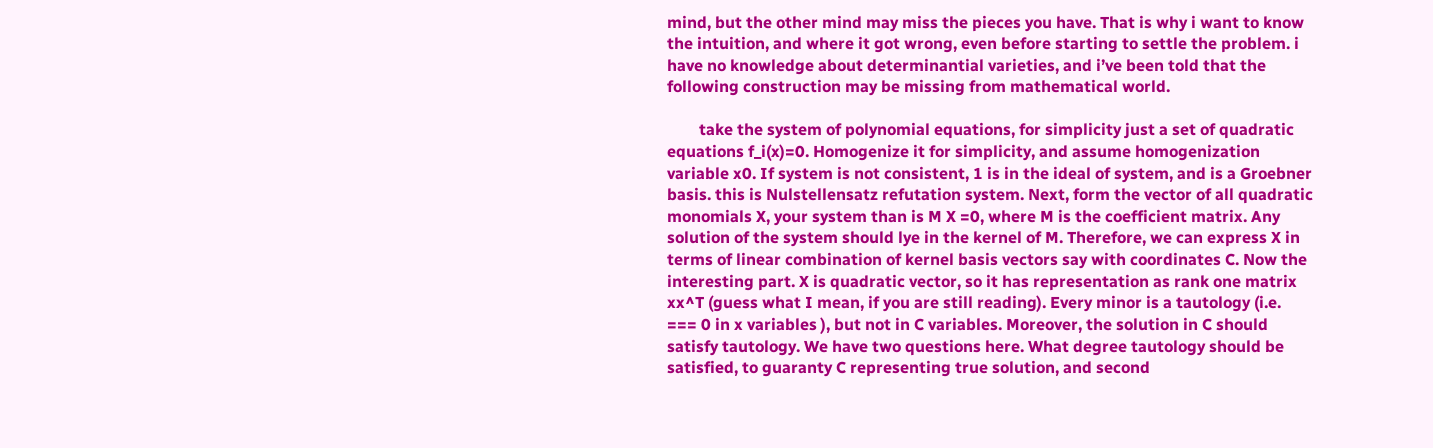mind, but the other mind may miss the pieces you have. That is why i want to know the intuition, and where it got wrong, even before starting to settle the problem. i have no knowledge about determinantial varieties, and i’ve been told that the following construction may be missing from mathematical world.

        take the system of polynomial equations, for simplicity just a set of quadratic equations f_i(x)=0. Homogenize it for simplicity, and assume homogenization variable x0. If system is not consistent, 1 is in the ideal of system, and is a Groebner basis. this is Nulstellensatz refutation system. Next, form the vector of all quadratic monomials X, your system than is M X =0, where M is the coefficient matrix. Any solution of the system should lye in the kernel of M. Therefore, we can express X in terms of linear combination of kernel basis vectors say with coordinates C. Now the interesting part. X is quadratic vector, so it has representation as rank one matrix xx^T (guess what I mean, if you are still reading). Every minor is a tautology (i.e. === 0 in x variables ), but not in C variables. Moreover, the solution in C should satisfy tautology. We have two questions here. What degree tautology should be satisfied, to guaranty C representing true solution, and second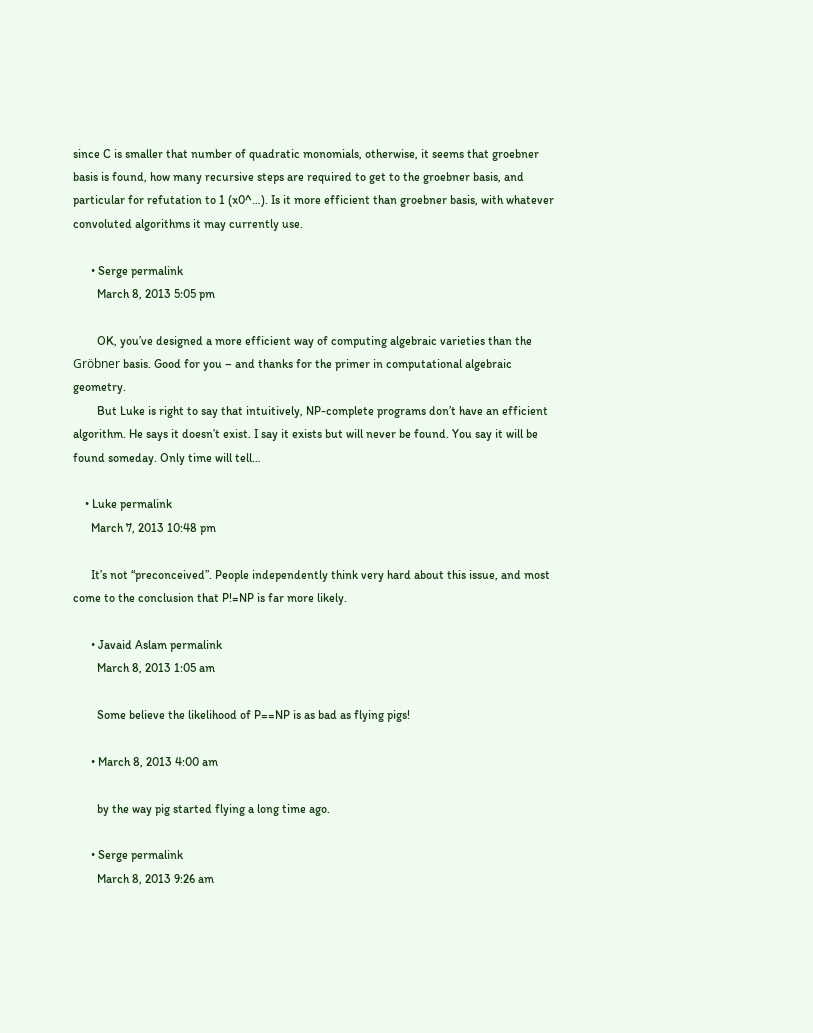since C is smaller that number of quadratic monomials, otherwise, it seems that groebner basis is found, how many recursive steps are required to get to the groebner basis, and particular for refutation to 1 (x0^…). Is it more efficient than groebner basis, with whatever convoluted algorithms it may currently use.

      • Serge permalink
        March 8, 2013 5:05 pm

        OK, you’ve designed a more efficient way of computing algebraic varieties than the Gröbner basis. Good for you – and thanks for the primer in computational algebraic geometry.
        But Luke is right to say that intuitively, NP-complete programs don’t have an efficient algorithm. He says it doesn’t exist. I say it exists but will never be found. You say it will be found someday. Only time will tell…

    • Luke permalink
      March 7, 2013 10:48 pm

      It’s not “preconceived”. People independently think very hard about this issue, and most come to the conclusion that P!=NP is far more likely.

      • Javaid Aslam permalink
        March 8, 2013 1:05 am

        Some believe the likelihood of P==NP is as bad as flying pigs!

      • March 8, 2013 4:00 am

        by the way pig started flying a long time ago.

      • Serge permalink
        March 8, 2013 9:26 am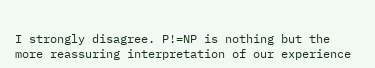I strongly disagree. P!=NP is nothing but the more reassuring interpretation of our experience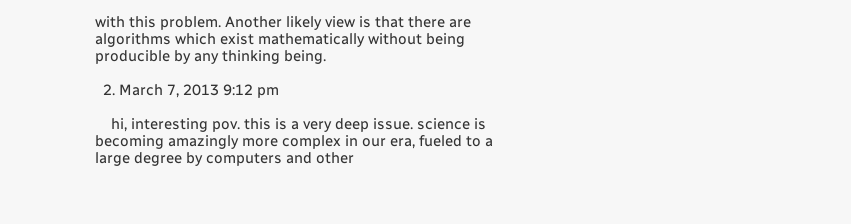with this problem. Another likely view is that there are algorithms which exist mathematically without being producible by any thinking being.

  2. March 7, 2013 9:12 pm

    hi, interesting pov. this is a very deep issue. science is becoming amazingly more complex in our era, fueled to a large degree by computers and other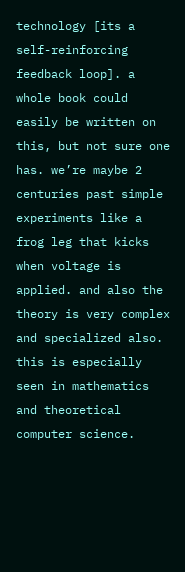technology [its a self-reinforcing feedback loop]. a whole book could easily be written on this, but not sure one has. we’re maybe 2 centuries past simple experiments like a frog leg that kicks when voltage is applied. and also the theory is very complex and specialized also. this is especially seen in mathematics and theoretical computer science.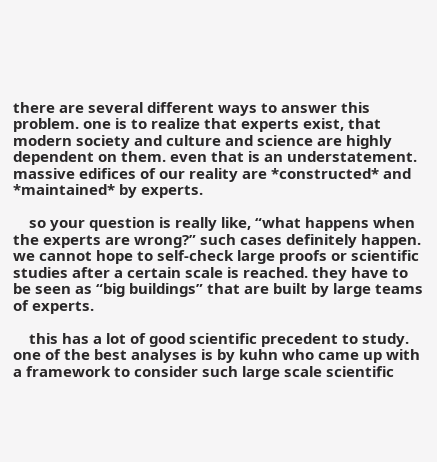there are several different ways to answer this problem. one is to realize that experts exist, that modern society and culture and science are highly dependent on them. even that is an understatement. massive edifices of our reality are *constructed* and *maintained* by experts.

    so your question is really like, “what happens when the experts are wrong?” such cases definitely happen. we cannot hope to self-check large proofs or scientific studies after a certain scale is reached. they have to be seen as “big buildings” that are built by large teams of experts.

    this has a lot of good scientific precedent to study. one of the best analyses is by kuhn who came up with a framework to consider such large scale scientific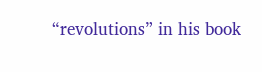“revolutions” in his book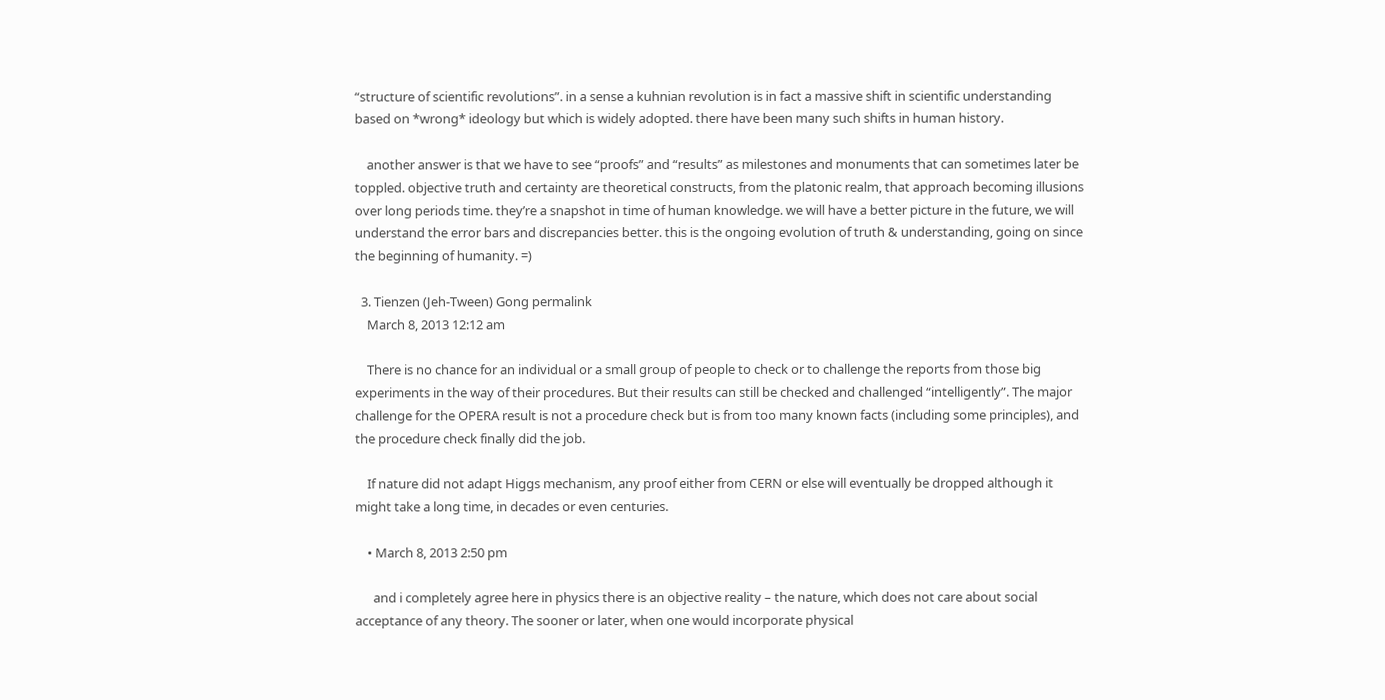“structure of scientific revolutions”. in a sense a kuhnian revolution is in fact a massive shift in scientific understanding based on *wrong* ideology but which is widely adopted. there have been many such shifts in human history.

    another answer is that we have to see “proofs” and “results” as milestones and monuments that can sometimes later be toppled. objective truth and certainty are theoretical constructs, from the platonic realm, that approach becoming illusions over long periods time. they’re a snapshot in time of human knowledge. we will have a better picture in the future, we will understand the error bars and discrepancies better. this is the ongoing evolution of truth & understanding, going on since the beginning of humanity. =)

  3. Tienzen (Jeh-Tween) Gong permalink
    March 8, 2013 12:12 am

    There is no chance for an individual or a small group of people to check or to challenge the reports from those big experiments in the way of their procedures. But their results can still be checked and challenged “intelligently”. The major challenge for the OPERA result is not a procedure check but is from too many known facts (including some principles), and the procedure check finally did the job.

    If nature did not adapt Higgs mechanism, any proof either from CERN or else will eventually be dropped although it might take a long time, in decades or even centuries.

    • March 8, 2013 2:50 pm

      and i completely agree here in physics there is an objective reality – the nature, which does not care about social acceptance of any theory. The sooner or later, when one would incorporate physical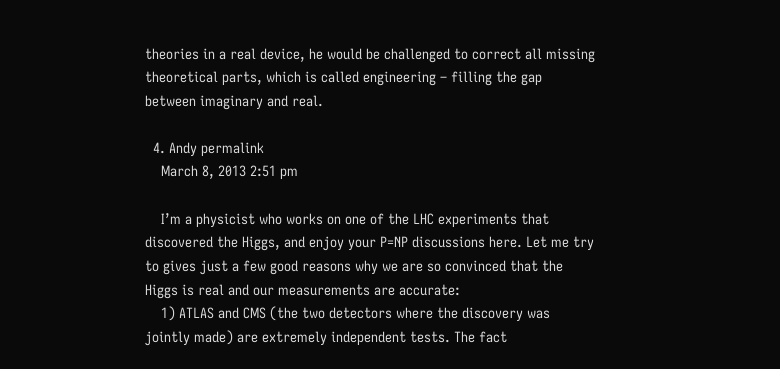theories in a real device, he would be challenged to correct all missing theoretical parts, which is called engineering – filling the gap between imaginary and real.

  4. Andy permalink
    March 8, 2013 2:51 pm

    I’m a physicist who works on one of the LHC experiments that discovered the Higgs, and enjoy your P=NP discussions here. Let me try to gives just a few good reasons why we are so convinced that the Higgs is real and our measurements are accurate:
    1) ATLAS and CMS (the two detectors where the discovery was jointly made) are extremely independent tests. The fact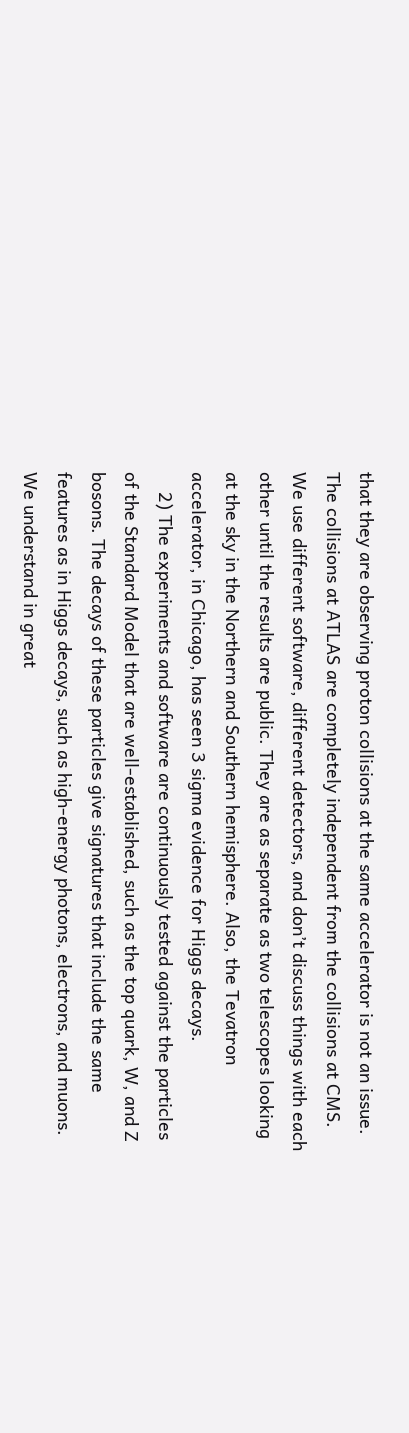that they are observing proton collisions at the same accelerator is not an issue. The collisions at ATLAS are completely independent from the collisions at CMS. We use different software, different detectors, and don’t discuss things with each other until the results are public. They are as separate as two telescopes looking at the sky in the Northern and Southern hemisphere. Also, the Tevatron accelerator, in Chicago, has seen 3 sigma evidence for Higgs decays.
    2) The experiments and software are continuously tested against the particles of the Standard Model that are well-established, such as the top quark, W, and Z bosons. The decays of these particles give signatures that include the same features as in Higgs decays, such as high-energy photons, electrons, and muons. We understand in great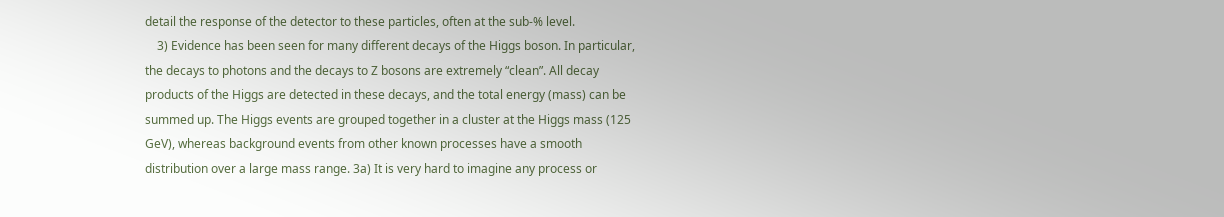detail the response of the detector to these particles, often at the sub-% level.
    3) Evidence has been seen for many different decays of the Higgs boson. In particular, the decays to photons and the decays to Z bosons are extremely “clean”. All decay products of the Higgs are detected in these decays, and the total energy (mass) can be summed up. The Higgs events are grouped together in a cluster at the Higgs mass (125 GeV), whereas background events from other known processes have a smooth distribution over a large mass range. 3a) It is very hard to imagine any process or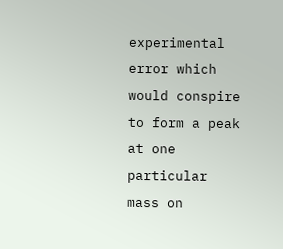experimental error which would conspire to form a peak at one particular mass on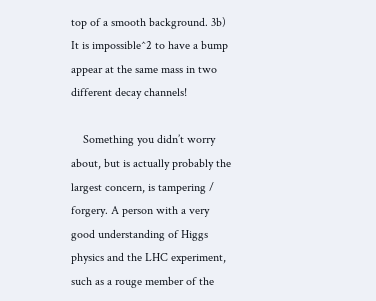top of a smooth background. 3b) It is impossible^2 to have a bump appear at the same mass in two different decay channels!

    Something you didn’t worry about, but is actually probably the largest concern, is tampering / forgery. A person with a very good understanding of Higgs physics and the LHC experiment, such as a rouge member of the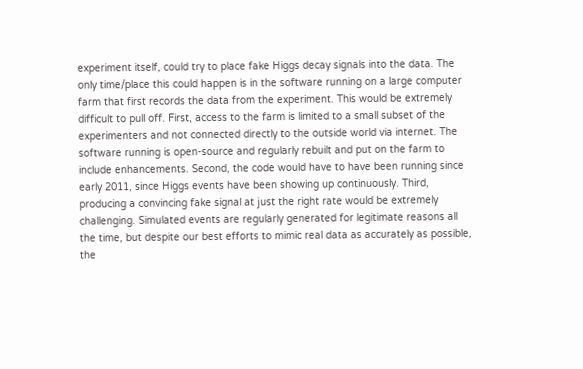experiment itself, could try to place fake Higgs decay signals into the data. The only time/place this could happen is in the software running on a large computer farm that first records the data from the experiment. This would be extremely difficult to pull off. First, access to the farm is limited to a small subset of the experimenters and not connected directly to the outside world via internet. The software running is open-source and regularly rebuilt and put on the farm to include enhancements. Second, the code would have to have been running since early 2011, since Higgs events have been showing up continuously. Third, producing a convincing fake signal at just the right rate would be extremely challenging. Simulated events are regularly generated for legitimate reasons all the time, but despite our best efforts to mimic real data as accurately as possible, the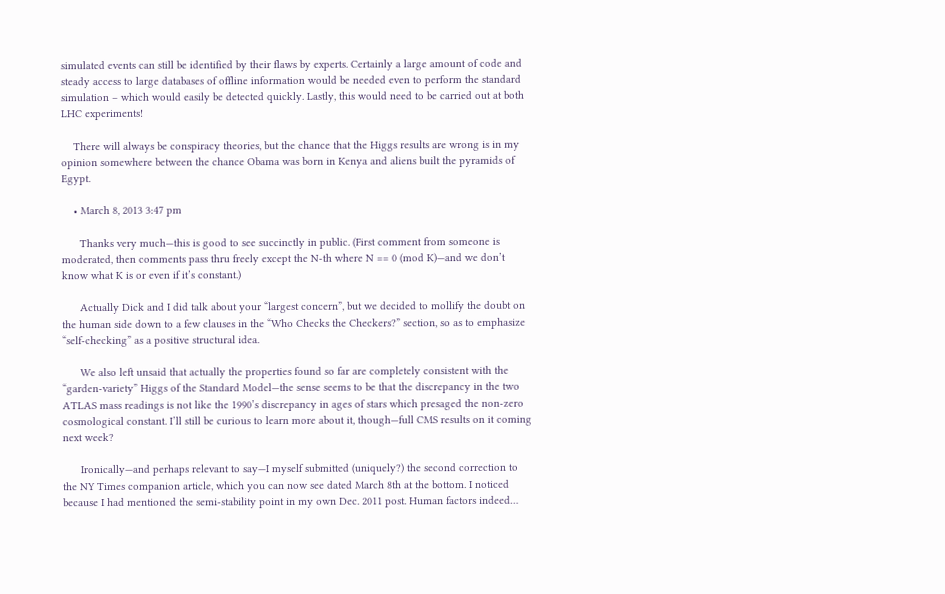simulated events can still be identified by their flaws by experts. Certainly a large amount of code and steady access to large databases of offline information would be needed even to perform the standard simulation – which would easily be detected quickly. Lastly, this would need to be carried out at both LHC experiments!

    There will always be conspiracy theories, but the chance that the Higgs results are wrong is in my opinion somewhere between the chance Obama was born in Kenya and aliens built the pyramids of Egypt.

    • March 8, 2013 3:47 pm

      Thanks very much—this is good to see succinctly in public. (First comment from someone is moderated, then comments pass thru freely except the N-th where N == 0 (mod K)—and we don’t know what K is or even if it’s constant.)

      Actually Dick and I did talk about your “largest concern”, but we decided to mollify the doubt on the human side down to a few clauses in the “Who Checks the Checkers?” section, so as to emphasize “self-checking” as a positive structural idea.

      We also left unsaid that actually the properties found so far are completely consistent with the “garden-variety” Higgs of the Standard Model—the sense seems to be that the discrepancy in the two ATLAS mass readings is not like the 1990’s discrepancy in ages of stars which presaged the non-zero cosmological constant. I’ll still be curious to learn more about it, though—full CMS results on it coming next week?

      Ironically—and perhaps relevant to say—I myself submitted (uniquely?) the second correction to the NY Times companion article, which you can now see dated March 8th at the bottom. I noticed because I had mentioned the semi-stability point in my own Dec. 2011 post. Human factors indeed…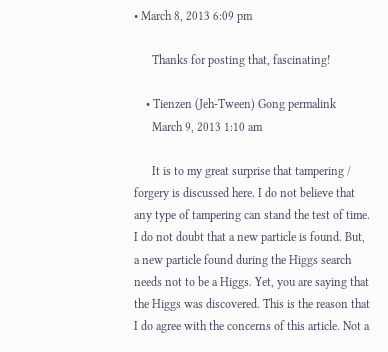• March 8, 2013 6:09 pm

      Thanks for posting that, fascinating!

    • Tienzen (Jeh-Tween) Gong permalink
      March 9, 2013 1:10 am

      It is to my great surprise that tampering / forgery is discussed here. I do not believe that any type of tampering can stand the test of time. I do not doubt that a new particle is found. But, a new particle found during the Higgs search needs not to be a Higgs. Yet, you are saying that the Higgs was discovered. This is the reason that I do agree with the concerns of this article. Not a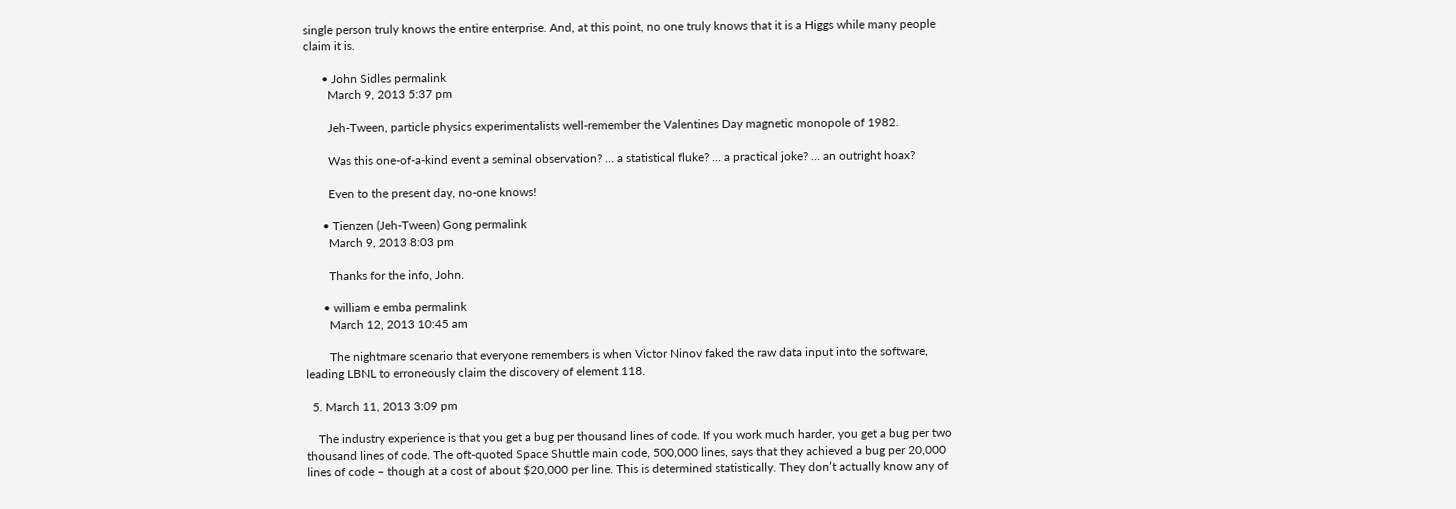single person truly knows the entire enterprise. And, at this point, no one truly knows that it is a Higgs while many people claim it is.

      • John Sidles permalink
        March 9, 2013 5:37 pm

        Jeh-Tween, particle physics experimentalists well-remember the Valentines Day magnetic monopole of 1982.

        Was this one-of-a-kind event a seminal observation? … a statistical fluke? … a practical joke? … an outright hoax?

        Even to the present day, no-one knows!

      • Tienzen (Jeh-Tween) Gong permalink
        March 9, 2013 8:03 pm

        Thanks for the info, John.

      • william e emba permalink
        March 12, 2013 10:45 am

        The nightmare scenario that everyone remembers is when Victor Ninov faked the raw data input into the software, leading LBNL to erroneously claim the discovery of element 118.

  5. March 11, 2013 3:09 pm

    The industry experience is that you get a bug per thousand lines of code. If you work much harder, you get a bug per two thousand lines of code. The oft-quoted Space Shuttle main code, 500,000 lines, says that they achieved a bug per 20,000 lines of code – though at a cost of about $20,000 per line. This is determined statistically. They don’t actually know any of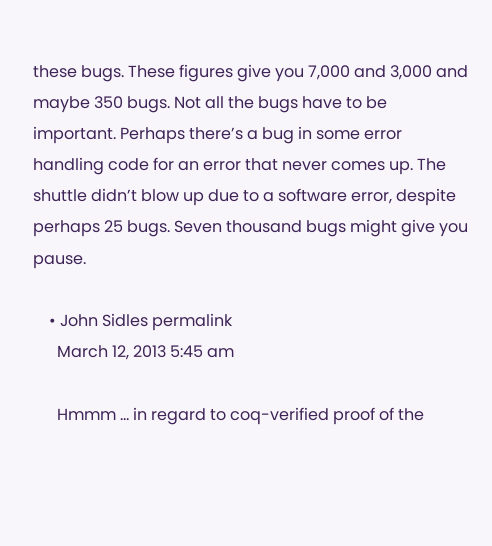these bugs. These figures give you 7,000 and 3,000 and maybe 350 bugs. Not all the bugs have to be important. Perhaps there’s a bug in some error handling code for an error that never comes up. The shuttle didn’t blow up due to a software error, despite perhaps 25 bugs. Seven thousand bugs might give you pause.

    • John Sidles permalink
      March 12, 2013 5:45 am

      Hmmm … in regard to coq-verified proof of the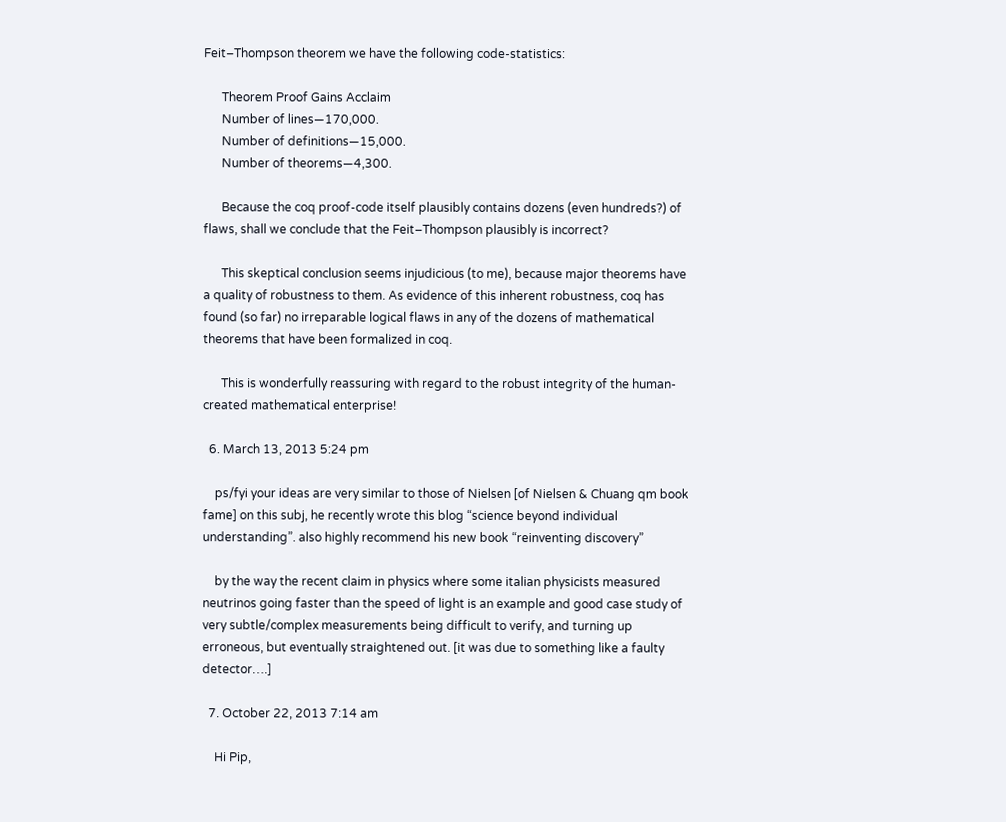Feit–Thompson theorem we have the following code-statistics:

      Theorem Proof Gains Acclaim
      Number of lines—170,000.
      Number of definitions—15,000.
      Number of theorems—4,300.

      Because the coq proof-code itself plausibly contains dozens (even hundreds?) of flaws, shall we conclude that the Feit–Thompson plausibly is incorrect?

      This skeptical conclusion seems injudicious (to me), because major theorems have a quality of robustness to them. As evidence of this inherent robustness, coq has found (so far) no irreparable logical flaws in any of the dozens of mathematical theorems that have been formalized in coq.

      This is wonderfully reassuring with regard to the robust integrity of the human-created mathematical enterprise!

  6. March 13, 2013 5:24 pm

    ps/fyi your ideas are very similar to those of Nielsen [of Nielsen & Chuang qm book fame] on this subj, he recently wrote this blog “science beyond individual understanding”. also highly recommend his new book “reinventing discovery”

    by the way the recent claim in physics where some italian physicists measured neutrinos going faster than the speed of light is an example and good case study of very subtle/complex measurements being difficult to verify, and turning up erroneous, but eventually straightened out. [it was due to something like a faulty detector….]

  7. October 22, 2013 7:14 am

    Hi Pip,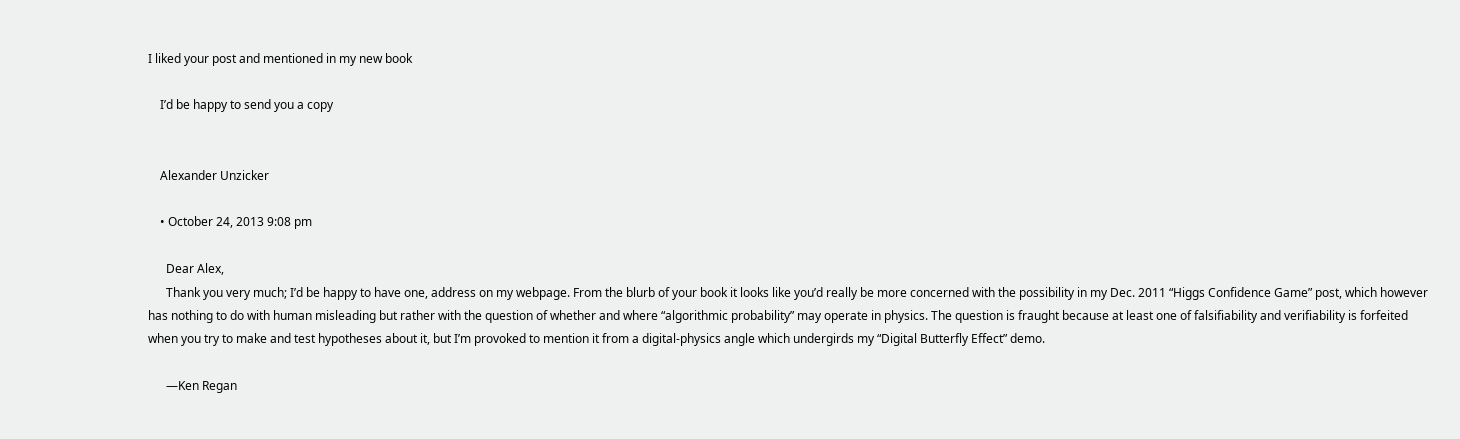I liked your post and mentioned in my new book

    I’d be happy to send you a copy


    Alexander Unzicker

    • October 24, 2013 9:08 pm

      Dear Alex,
      Thank you very much; I’d be happy to have one, address on my webpage. From the blurb of your book it looks like you’d really be more concerned with the possibility in my Dec. 2011 “Higgs Confidence Game” post, which however has nothing to do with human misleading but rather with the question of whether and where “algorithmic probability” may operate in physics. The question is fraught because at least one of falsifiability and verifiability is forfeited when you try to make and test hypotheses about it, but I’m provoked to mention it from a digital-physics angle which undergirds my “Digital Butterfly Effect” demo.

      —Ken Regan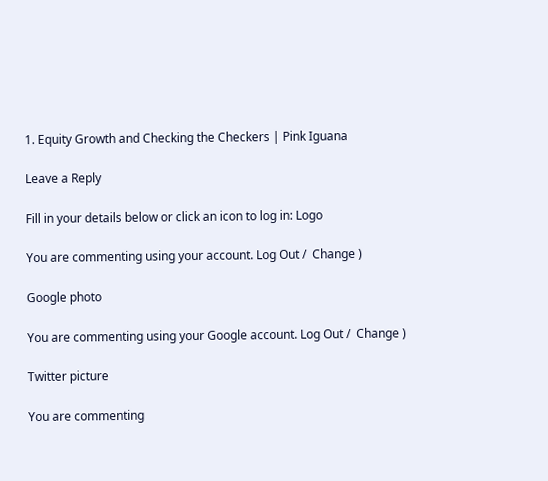1. Equity Growth and Checking the Checkers | Pink Iguana

Leave a Reply

Fill in your details below or click an icon to log in: Logo

You are commenting using your account. Log Out /  Change )

Google photo

You are commenting using your Google account. Log Out /  Change )

Twitter picture

You are commenting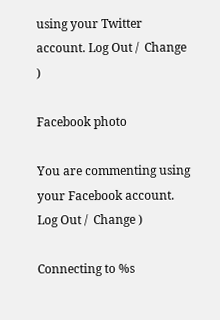using your Twitter account. Log Out /  Change )

Facebook photo

You are commenting using your Facebook account. Log Out /  Change )

Connecting to %s